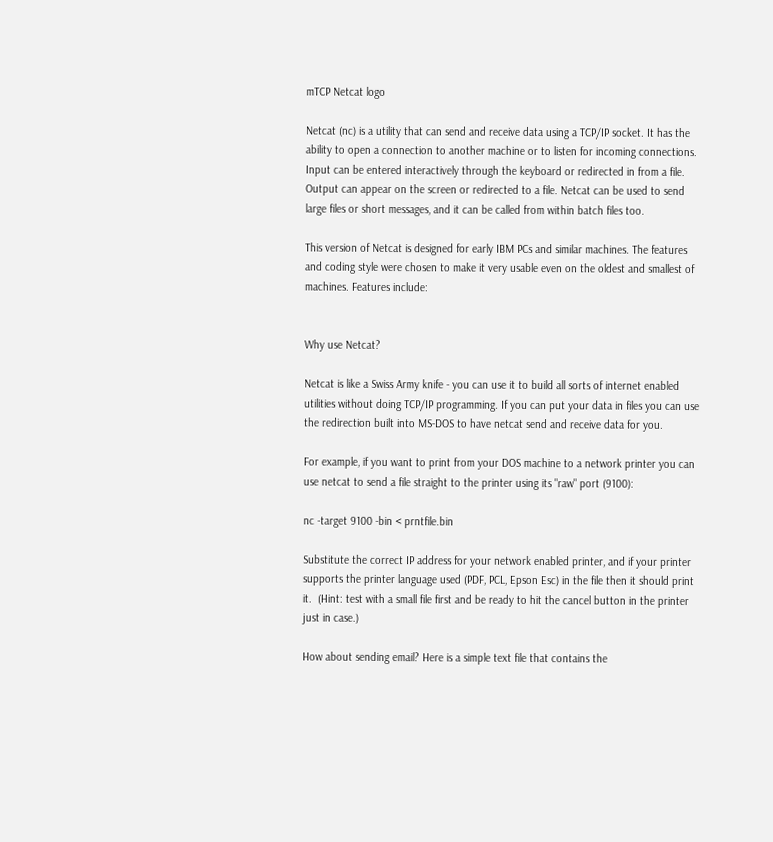mTCP Netcat logo

Netcat (nc) is a utility that can send and receive data using a TCP/IP socket. It has the ability to open a connection to another machine or to listen for incoming connections. Input can be entered interactively through the keyboard or redirected in from a file. Output can appear on the screen or redirected to a file. Netcat can be used to send large files or short messages, and it can be called from within batch files too.

This version of Netcat is designed for early IBM PCs and similar machines. The features and coding style were chosen to make it very usable even on the oldest and smallest of machines. Features include:


Why use Netcat?

Netcat is like a Swiss Army knife - you can use it to build all sorts of internet enabled utilities without doing TCP/IP programming. If you can put your data in files you can use the redirection built into MS-DOS to have netcat send and receive data for you.

For example, if you want to print from your DOS machine to a network printer you can use netcat to send a file straight to the printer using its "raw" port (9100):

nc -target 9100 -bin < prntfile.bin

Substitute the correct IP address for your network enabled printer, and if your printer supports the printer language used (PDF, PCL, Epson Esc) in the file then it should print it.  (Hint: test with a small file first and be ready to hit the cancel button in the printer just in case.)

How about sending email? Here is a simple text file that contains the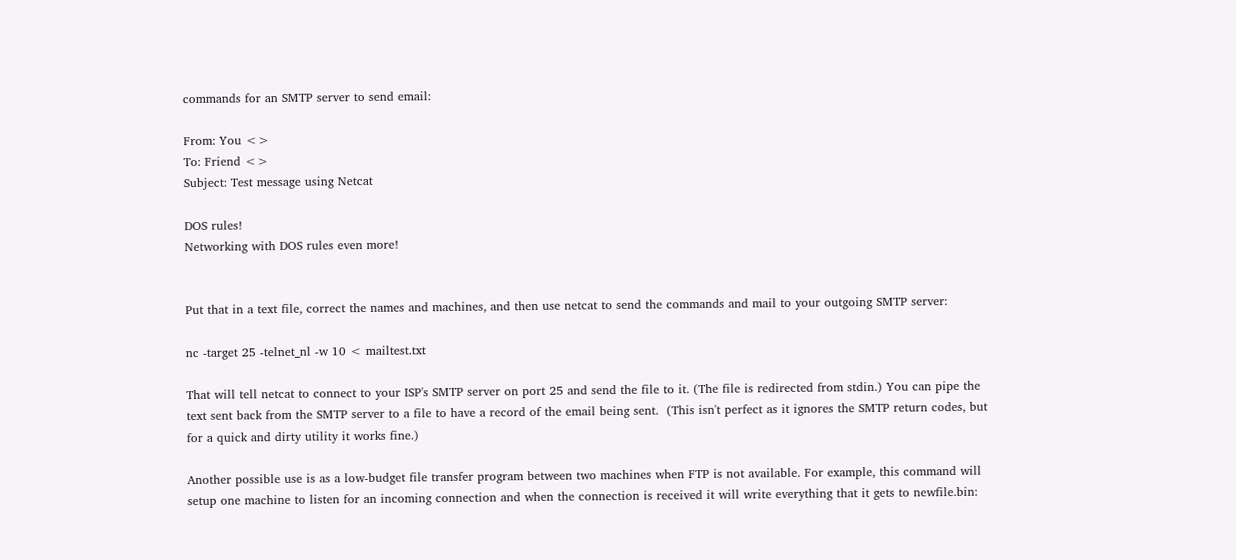commands for an SMTP server to send email:

From: You <>
To: Friend <>
Subject: Test message using Netcat

DOS rules!
Networking with DOS rules even more!


Put that in a text file, correct the names and machines, and then use netcat to send the commands and mail to your outgoing SMTP server:

nc -target 25 -telnet_nl -w 10 < mailtest.txt

That will tell netcat to connect to your ISP's SMTP server on port 25 and send the file to it. (The file is redirected from stdin.) You can pipe the text sent back from the SMTP server to a file to have a record of the email being sent.  (This isn't perfect as it ignores the SMTP return codes, but for a quick and dirty utility it works fine.)

Another possible use is as a low-budget file transfer program between two machines when FTP is not available. For example, this command will setup one machine to listen for an incoming connection and when the connection is received it will write everything that it gets to newfile.bin: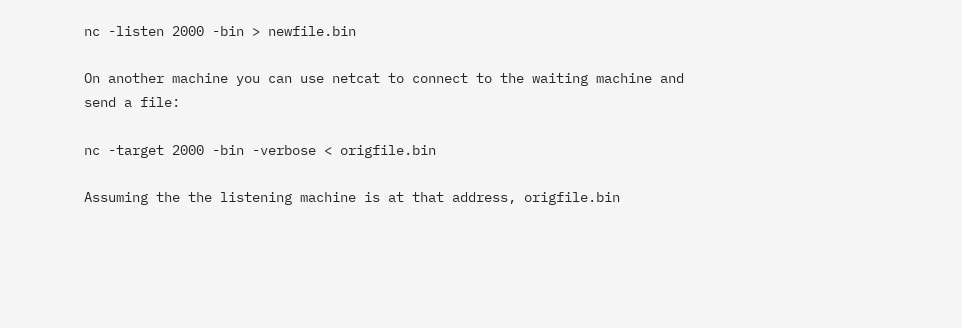nc -listen 2000 -bin > newfile.bin

On another machine you can use netcat to connect to the waiting machine and send a file:

nc -target 2000 -bin -verbose < origfile.bin

Assuming the the listening machine is at that address, origfile.bin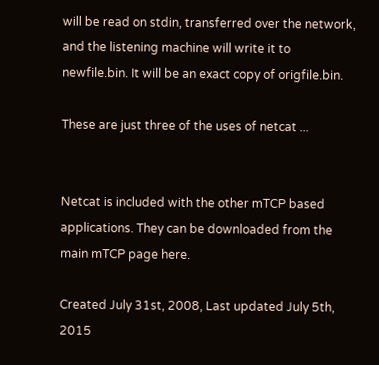will be read on stdin, transferred over the network, and the listening machine will write it to newfile.bin. It will be an exact copy of origfile.bin.

These are just three of the uses of netcat ...


Netcat is included with the other mTCP based applications. They can be downloaded from the main mTCP page here.

Created July 31st, 2008, Last updated July 5th, 2015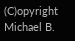(C)opyright Michael B.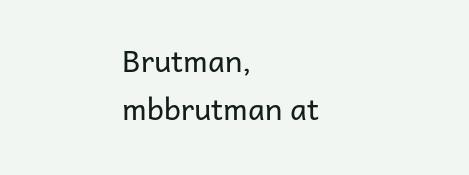Brutman, mbbrutman at